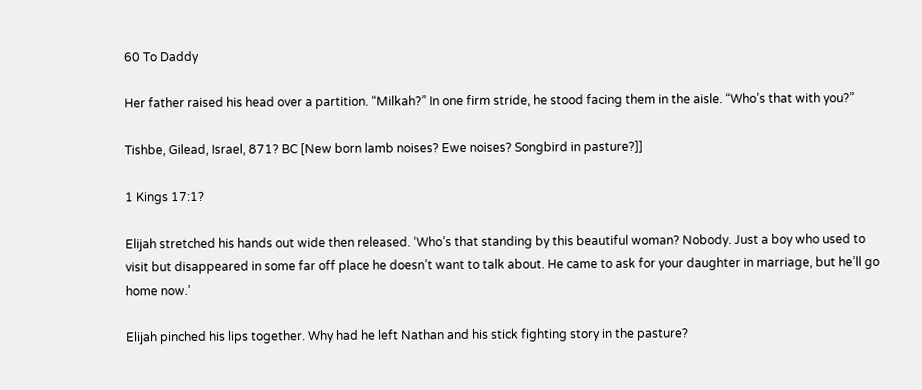60 To Daddy

Her father raised his head over a partition. “Milkah?” In one firm stride, he stood facing them in the aisle. “Who’s that with you?”

Tishbe, Gilead, Israel, 871? BC [New born lamb noises? Ewe noises? Songbird in pasture?]]

1 Kings 17:1?

Elijah stretched his hands out wide then released. ‘Who’s that standing by this beautiful woman? Nobody. Just a boy who used to visit but disappeared in some far off place he doesn’t want to talk about. He came to ask for your daughter in marriage, but he’ll go home now.’

Elijah pinched his lips together. Why had he left Nathan and his stick fighting story in the pasture?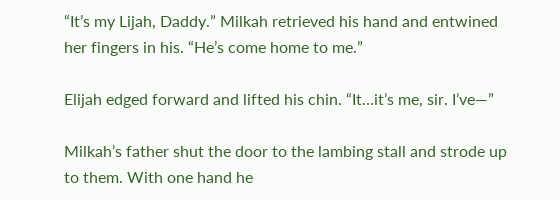“It’s my Lijah, Daddy.” Milkah retrieved his hand and entwined her fingers in his. “He’s come home to me.”

Elijah edged forward and lifted his chin. “It…it’s me, sir. I’ve—”

Milkah’s father shut the door to the lambing stall and strode up to them. With one hand he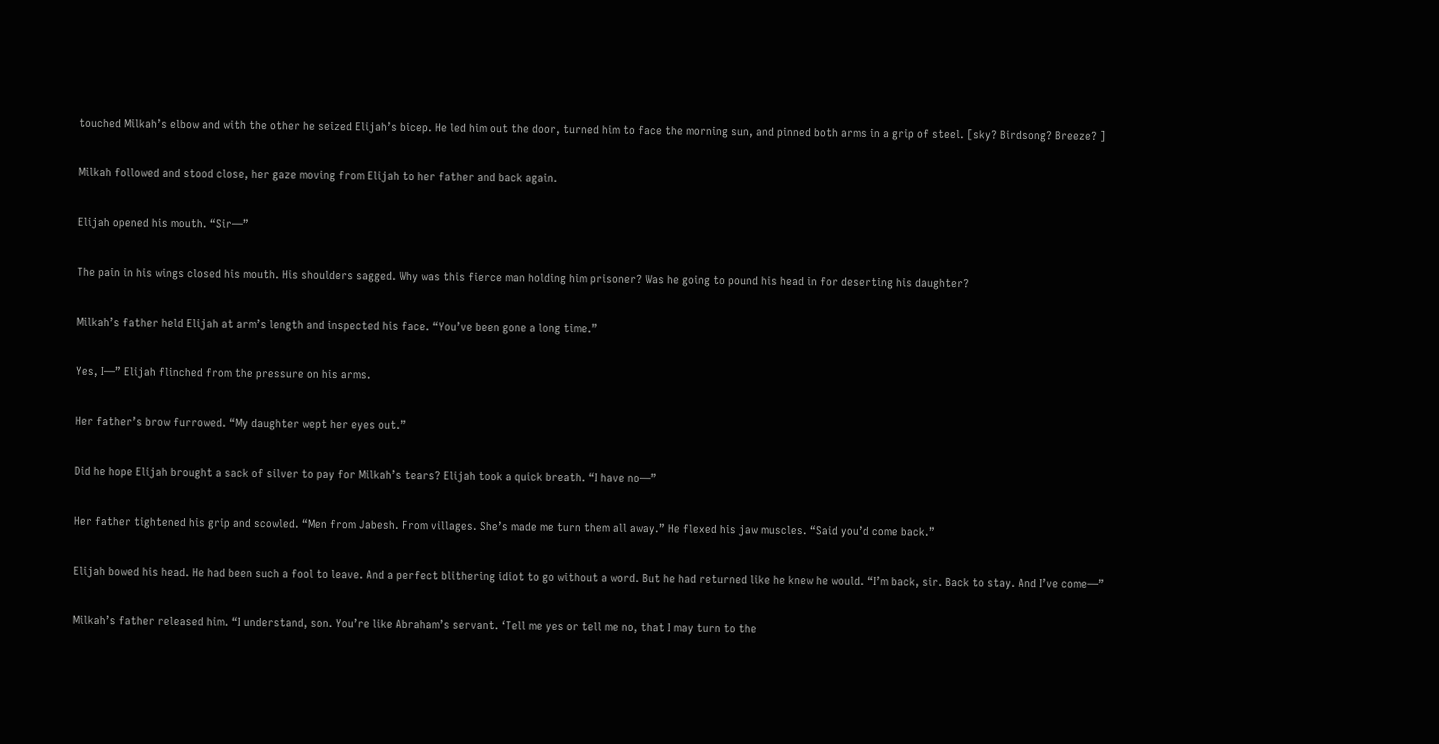touched Milkah’s elbow and with the other he seized Elijah’s bicep. He led him out the door, turned him to face the morning sun, and pinned both arms in a grip of steel. [sky? Birdsong? Breeze? ]

Milkah followed and stood close, her gaze moving from Elijah to her father and back again.

Elijah opened his mouth. “Sir—”

The pain in his wings closed his mouth. His shoulders sagged. Why was this fierce man holding him prisoner? Was he going to pound his head in for deserting his daughter?

Milkah’s father held Elijah at arm’s length and inspected his face. “You’ve been gone a long time.”

Yes, I—” Elijah flinched from the pressure on his arms.

Her father’s brow furrowed. “My daughter wept her eyes out.”

Did he hope Elijah brought a sack of silver to pay for Milkah’s tears? Elijah took a quick breath. “I have no—”

Her father tightened his grip and scowled. “Men from Jabesh. From villages. She’s made me turn them all away.” He flexed his jaw muscles. “Said you’d come back.”

Elijah bowed his head. He had been such a fool to leave. And a perfect blithering idiot to go without a word. But he had returned like he knew he would. “I’m back, sir. Back to stay. And I’ve come—”

Milkah’s father released him. “I understand, son. You’re like Abraham’s servant. ‘Tell me yes or tell me no, that I may turn to the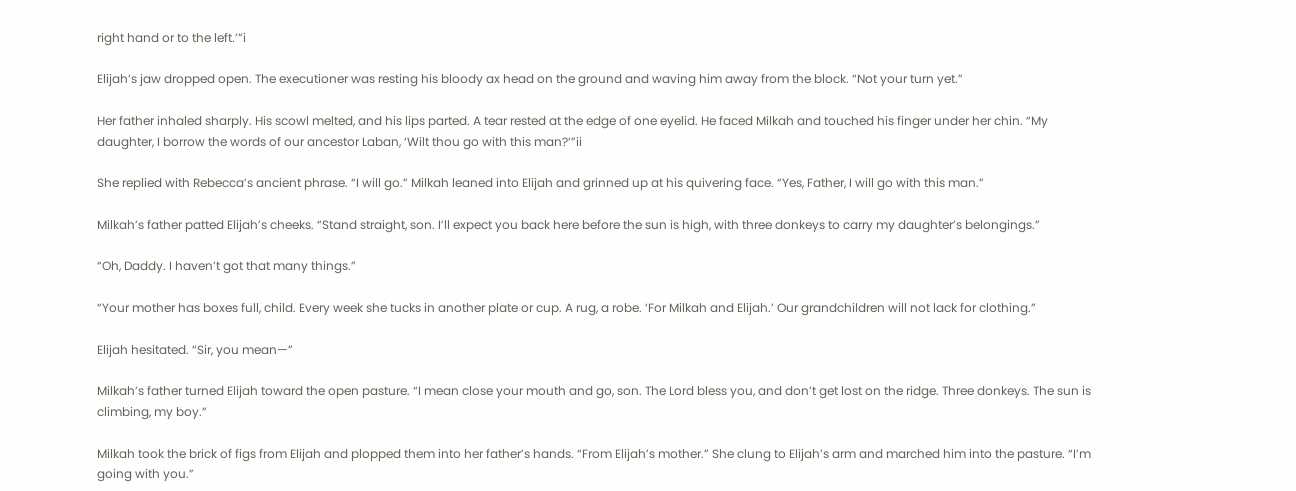right hand or to the left.’”i

Elijah’s jaw dropped open. The executioner was resting his bloody ax head on the ground and waving him away from the block. “Not your turn yet.”

Her father inhaled sharply. His scowl melted, and his lips parted. A tear rested at the edge of one eyelid. He faced Milkah and touched his finger under her chin. “My daughter, I borrow the words of our ancestor Laban, ‘Wilt thou go with this man?’”ii

She replied with Rebecca’s ancient phrase. “I will go.” Milkah leaned into Elijah and grinned up at his quivering face. “Yes, Father, I will go with this man.”

Milkah’s father patted Elijah’s cheeks. “Stand straight, son. I’ll expect you back here before the sun is high, with three donkeys to carry my daughter’s belongings.”

“Oh, Daddy. I haven’t got that many things.”

“Your mother has boxes full, child. Every week she tucks in another plate or cup. A rug, a robe. ‘For Milkah and Elijah.’ Our grandchildren will not lack for clothing.”

Elijah hesitated. “Sir, you mean—”

Milkah’s father turned Elijah toward the open pasture. “I mean close your mouth and go, son. The Lord bless you, and don’t get lost on the ridge. Three donkeys. The sun is climbing, my boy.”

Milkah took the brick of figs from Elijah and plopped them into her father’s hands. “From Elijah’s mother.” She clung to Elijah’s arm and marched him into the pasture. “I’m going with you.”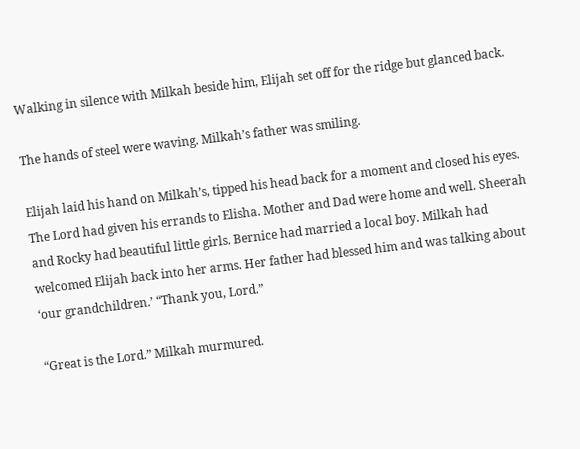Walking in silence with Milkah beside him, Elijah set off for the ridge but glanced back.

The hands of steel were waving. Milkah’s father was smiling.

Elijah laid his hand on Milkah’s, tipped his head back for a moment and closed his eyes. The Lord had given his errands to Elisha. Mother and Dad were home and well. Sheerah and Rocky had beautiful little girls. Bernice had married a local boy. Milkah had welcomed Elijah back into her arms. Her father had blessed him and was talking about ‘our grandchildren.’ “Thank you, Lord.”

“Great is the Lord.” Milkah murmured.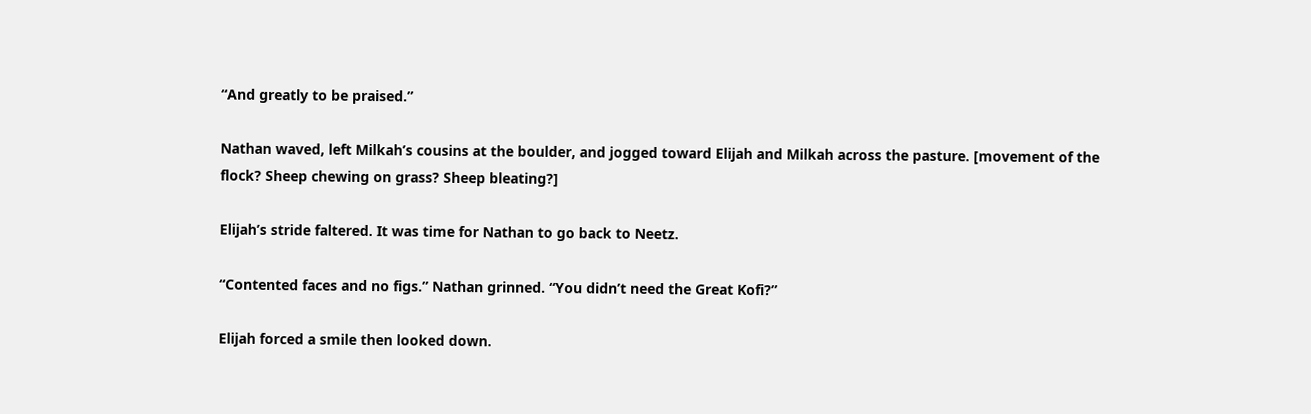“And greatly to be praised.”

Nathan waved, left Milkah’s cousins at the boulder, and jogged toward Elijah and Milkah across the pasture. [movement of the flock? Sheep chewing on grass? Sheep bleating?]

Elijah’s stride faltered. It was time for Nathan to go back to Neetz.

“Contented faces and no figs.” Nathan grinned. “You didn’t need the Great Kofi?”

Elijah forced a smile then looked down.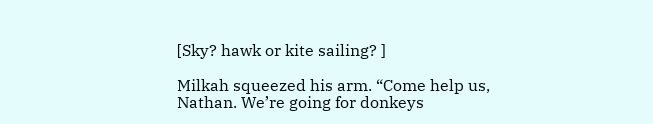[Sky? hawk or kite sailing? ]

Milkah squeezed his arm. “Come help us, Nathan. We’re going for donkeys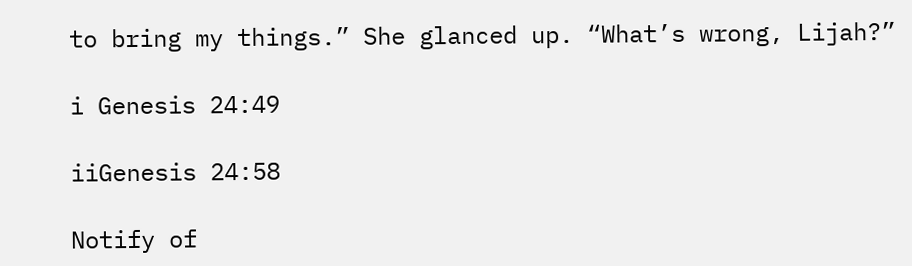to bring my things.” She glanced up. “What’s wrong, Lijah?”

i Genesis 24:49

iiGenesis 24:58

Notify of